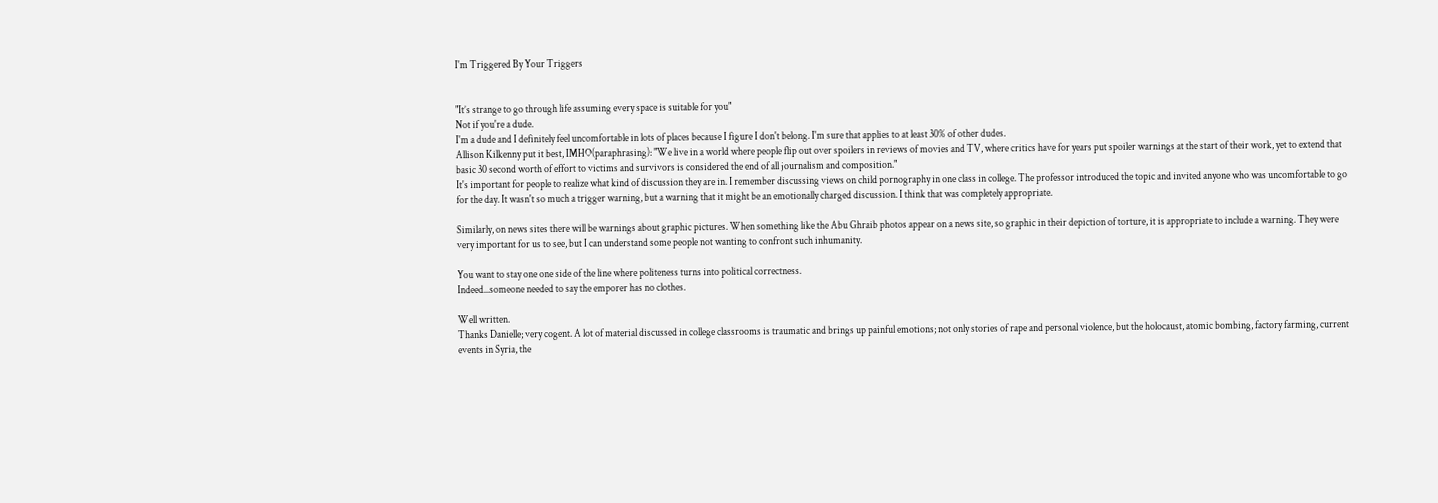I'm Triggered By Your Triggers


"It’s strange to go through life assuming every space is suitable for you"
Not if you're a dude.
I'm a dude and I definitely feel uncomfortable in lots of places because I figure I don't belong. I'm sure that applies to at least 30% of other dudes.
Allison Kilkenny put it best, IMHO(paraphrasing): "We live in a world where people flip out over spoilers in reviews of movies and TV, where critics have for years put spoiler warnings at the start of their work, yet to extend that basic 30 second worth of effort to victims and survivors is considered the end of all journalism and composition."
It's important for people to realize what kind of discussion they are in. I remember discussing views on child pornography in one class in college. The professor introduced the topic and invited anyone who was uncomfortable to go for the day. It wasn't so much a trigger warning, but a warning that it might be an emotionally charged discussion. I think that was completely appropriate.

Similarly, on news sites there will be warnings about graphic pictures. When something like the Abu Ghraib photos appear on a news site, so graphic in their depiction of torture, it is appropriate to include a warning. They were very important for us to see, but I can understand some people not wanting to confront such inhumanity.

You want to stay one one side of the line where politeness turns into political correctness.
Indeed...someone needed to say the emporer has no clothes.

Well written.
Thanks Danielle; very cogent. A lot of material discussed in college classrooms is traumatic and brings up painful emotions; not only stories of rape and personal violence, but the holocaust, atomic bombing, factory farming, current events in Syria, the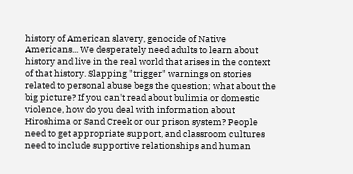history of American slavery, genocide of Native Americans... We desperately need adults to learn about history and live in the real world that arises in the context of that history. Slapping "trigger" warnings on stories related to personal abuse begs the question; what about the big picture? If you can't read about bulimia or domestic violence, how do you deal with information about Hiroshima or Sand Creek or our prison system? People need to get appropriate support, and classroom cultures need to include supportive relationships and human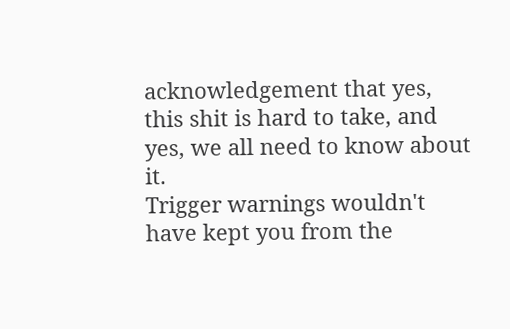acknowledgement that yes, this shit is hard to take, and yes, we all need to know about it.
Trigger warnings wouldn't have kept you from the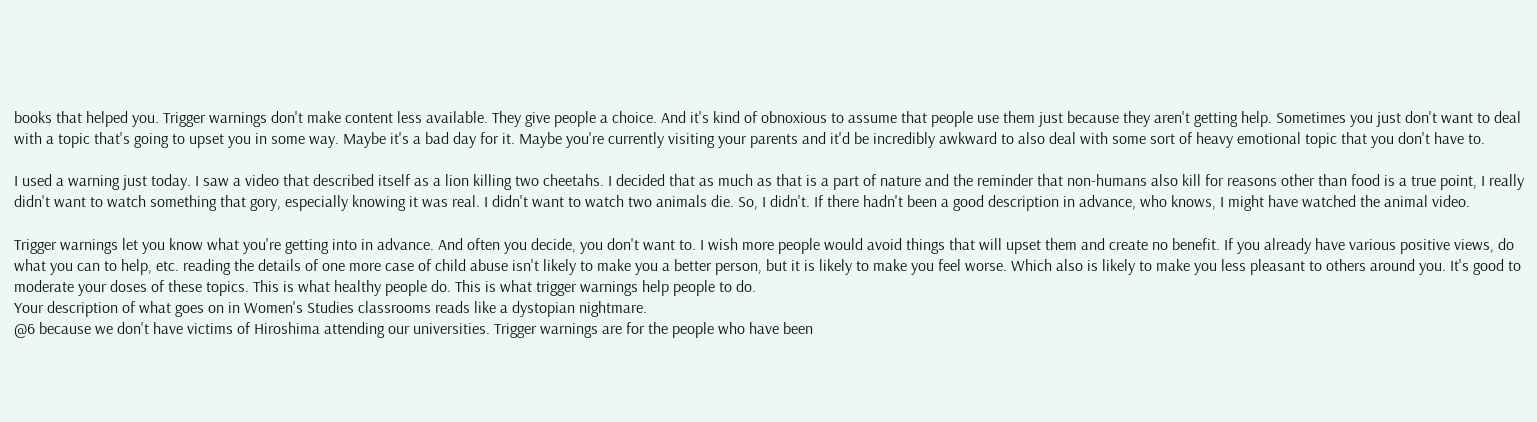books that helped you. Trigger warnings don't make content less available. They give people a choice. And it's kind of obnoxious to assume that people use them just because they aren't getting help. Sometimes you just don't want to deal with a topic that's going to upset you in some way. Maybe it's a bad day for it. Maybe you're currently visiting your parents and it'd be incredibly awkward to also deal with some sort of heavy emotional topic that you don't have to.

I used a warning just today. I saw a video that described itself as a lion killing two cheetahs. I decided that as much as that is a part of nature and the reminder that non-humans also kill for reasons other than food is a true point, I really didn't want to watch something that gory, especially knowing it was real. I didn't want to watch two animals die. So, I didn't. If there hadn't been a good description in advance, who knows, I might have watched the animal video.

Trigger warnings let you know what you're getting into in advance. And often you decide, you don't want to. I wish more people would avoid things that will upset them and create no benefit. If you already have various positive views, do what you can to help, etc. reading the details of one more case of child abuse isn't likely to make you a better person, but it is likely to make you feel worse. Which also is likely to make you less pleasant to others around you. It's good to moderate your doses of these topics. This is what healthy people do. This is what trigger warnings help people to do.
Your description of what goes on in Women's Studies classrooms reads like a dystopian nightmare.
@6 because we don't have victims of Hiroshima attending our universities. Trigger warnings are for the people who have been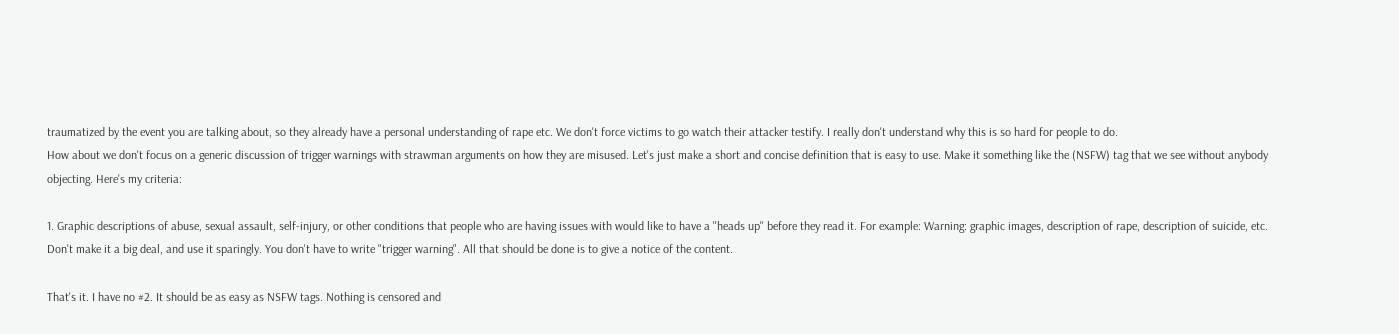traumatized by the event you are talking about, so they already have a personal understanding of rape etc. We don't force victims to go watch their attacker testify. I really don't understand why this is so hard for people to do.
How about we don't focus on a generic discussion of trigger warnings with strawman arguments on how they are misused. Let's just make a short and concise definition that is easy to use. Make it something like the (NSFW) tag that we see without anybody objecting. Here's my criteria:

1. Graphic descriptions of abuse, sexual assault, self-injury, or other conditions that people who are having issues with would like to have a "heads up" before they read it. For example: Warning: graphic images, description of rape, description of suicide, etc. Don't make it a big deal, and use it sparingly. You don't have to write "trigger warning". All that should be done is to give a notice of the content.

That's it. I have no #2. It should be as easy as NSFW tags. Nothing is censored and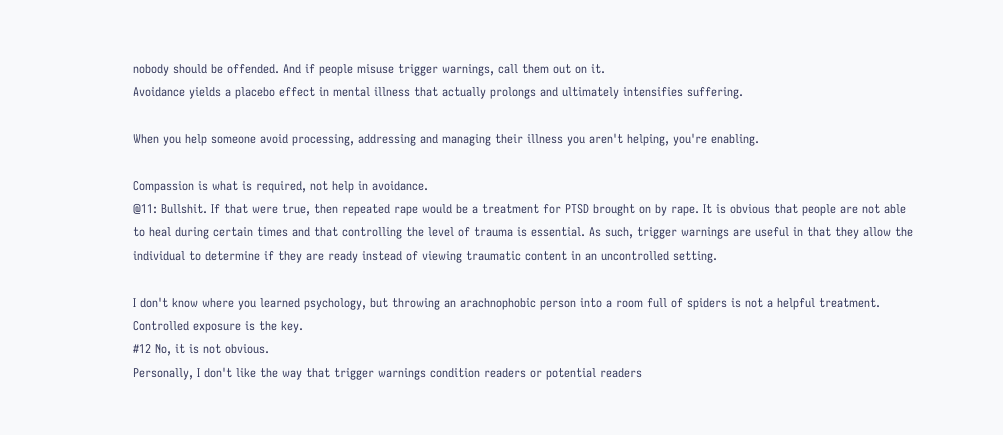nobody should be offended. And if people misuse trigger warnings, call them out on it.
Avoidance yields a placebo effect in mental illness that actually prolongs and ultimately intensifies suffering.

When you help someone avoid processing, addressing and managing their illness you aren't helping, you're enabling.

Compassion is what is required, not help in avoidance.
@11: Bullshit. If that were true, then repeated rape would be a treatment for PTSD brought on by rape. It is obvious that people are not able to heal during certain times and that controlling the level of trauma is essential. As such, trigger warnings are useful in that they allow the individual to determine if they are ready instead of viewing traumatic content in an uncontrolled setting.

I don't know where you learned psychology, but throwing an arachnophobic person into a room full of spiders is not a helpful treatment. Controlled exposure is the key.
#12 No, it is not obvious.
Personally, I don't like the way that trigger warnings condition readers or potential readers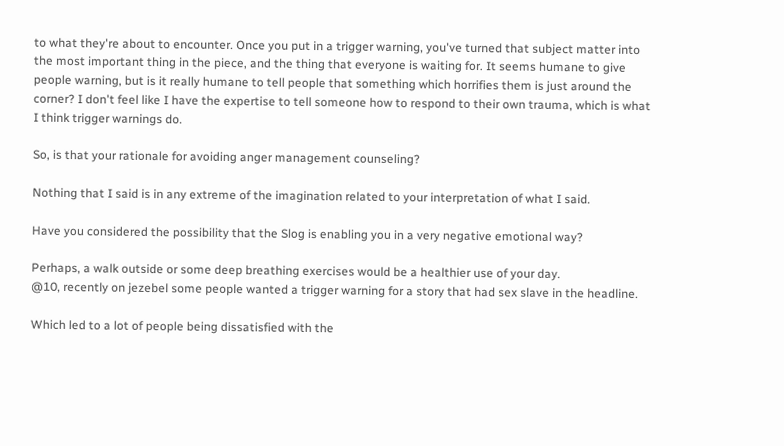to what they're about to encounter. Once you put in a trigger warning, you've turned that subject matter into the most important thing in the piece, and the thing that everyone is waiting for. It seems humane to give people warning, but is it really humane to tell people that something which horrifies them is just around the corner? I don't feel like I have the expertise to tell someone how to respond to their own trauma, which is what I think trigger warnings do.

So, is that your rationale for avoiding anger management counseling?

Nothing that I said is in any extreme of the imagination related to your interpretation of what I said.

Have you considered the possibility that the Slog is enabling you in a very negative emotional way?

Perhaps, a walk outside or some deep breathing exercises would be a healthier use of your day.
@10, recently on jezebel some people wanted a trigger warning for a story that had sex slave in the headline.

Which led to a lot of people being dissatisfied with the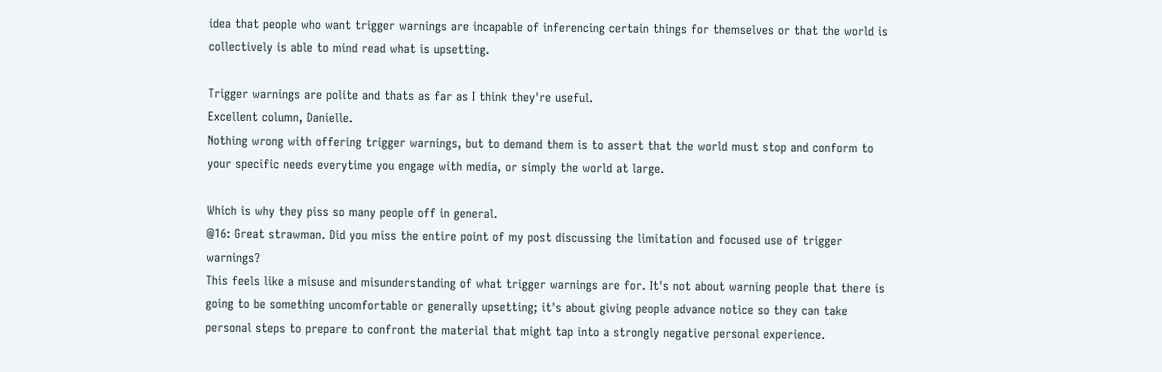idea that people who want trigger warnings are incapable of inferencing certain things for themselves or that the world is collectively is able to mind read what is upsetting.

Trigger warnings are polite and thats as far as I think they're useful.
Excellent column, Danielle.
Nothing wrong with offering trigger warnings, but to demand them is to assert that the world must stop and conform to your specific needs everytime you engage with media, or simply the world at large.

Which is why they piss so many people off in general.
@16: Great strawman. Did you miss the entire point of my post discussing the limitation and focused use of trigger warnings?
This feels like a misuse and misunderstanding of what trigger warnings are for. It's not about warning people that there is going to be something uncomfortable or generally upsetting; it's about giving people advance notice so they can take personal steps to prepare to confront the material that might tap into a strongly negative personal experience.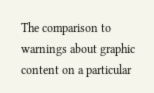The comparison to warnings about graphic content on a particular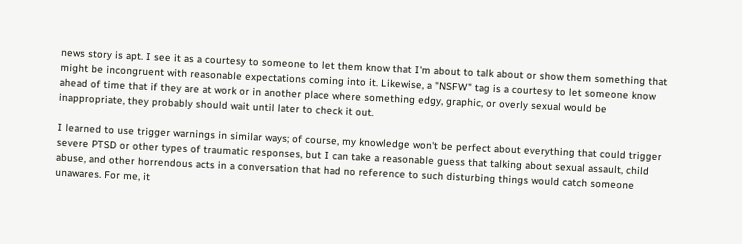news story is apt. I see it as a courtesy to someone to let them know that I'm about to talk about or show them something that might be incongruent with reasonable expectations coming into it. Likewise, a "NSFW" tag is a courtesy to let someone know ahead of time that if they are at work or in another place where something edgy, graphic, or overly sexual would be inappropriate, they probably should wait until later to check it out.

I learned to use trigger warnings in similar ways; of course, my knowledge won't be perfect about everything that could trigger severe PTSD or other types of traumatic responses, but I can take a reasonable guess that talking about sexual assault, child abuse, and other horrendous acts in a conversation that had no reference to such disturbing things would catch someone unawares. For me, it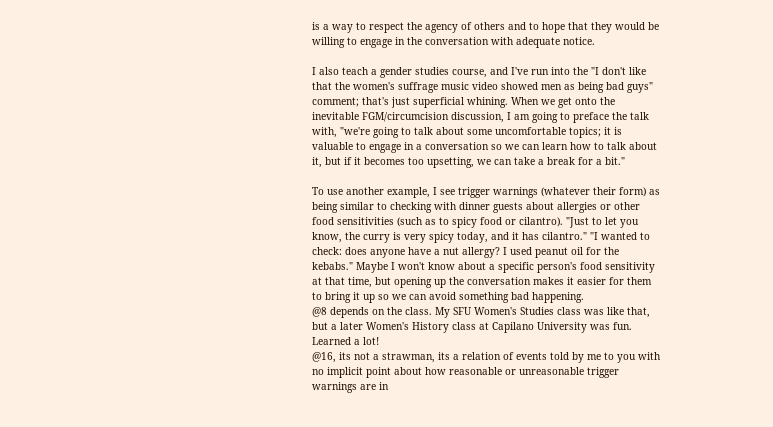is a way to respect the agency of others and to hope that they would be willing to engage in the conversation with adequate notice.

I also teach a gender studies course, and I've run into the "I don't like that the women's suffrage music video showed men as being bad guys" comment; that's just superficial whining. When we get onto the inevitable FGM/circumcision discussion, I am going to preface the talk with, "we're going to talk about some uncomfortable topics; it is valuable to engage in a conversation so we can learn how to talk about it, but if it becomes too upsetting, we can take a break for a bit."

To use another example, I see trigger warnings (whatever their form) as being similar to checking with dinner guests about allergies or other food sensitivities (such as to spicy food or cilantro). "Just to let you know, the curry is very spicy today, and it has cilantro." "I wanted to check: does anyone have a nut allergy? I used peanut oil for the kebabs." Maybe I won't know about a specific person's food sensitivity at that time, but opening up the conversation makes it easier for them to bring it up so we can avoid something bad happening.
@8 depends on the class. My SFU Women's Studies class was like that, but a later Women's History class at Capilano University was fun. Learned a lot!
@16, its not a strawman, its a relation of events told by me to you with no implicit point about how reasonable or unreasonable trigger warnings are in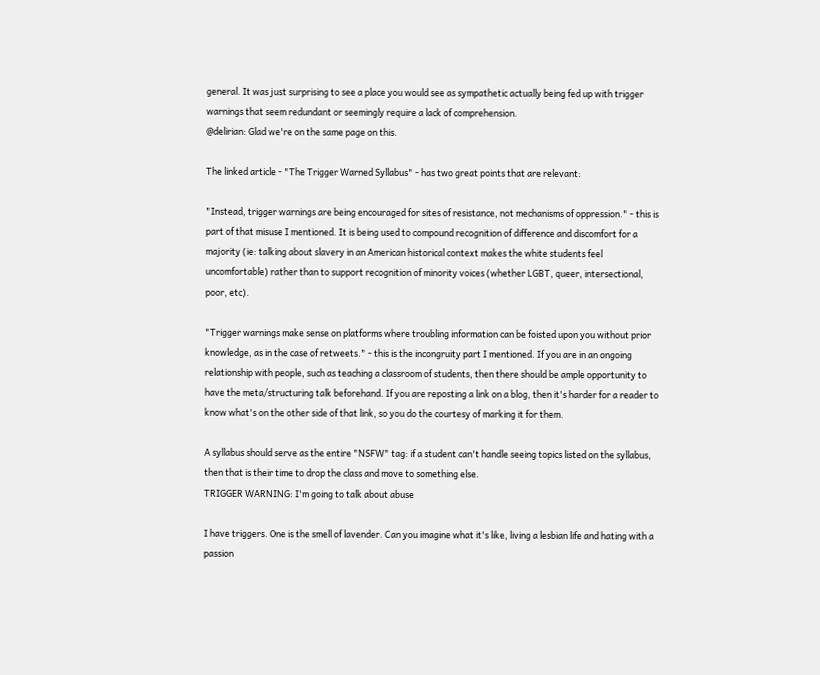general. It was just surprising to see a place you would see as sympathetic actually being fed up with trigger warnings that seem redundant or seemingly require a lack of comprehension.
@delirian: Glad we're on the same page on this.

The linked article - "The Trigger Warned Syllabus" - has two great points that are relevant:

"Instead, trigger warnings are being encouraged for sites of resistance, not mechanisms of oppression." - this is part of that misuse I mentioned. It is being used to compound recognition of difference and discomfort for a majority (ie: talking about slavery in an American historical context makes the white students feel uncomfortable) rather than to support recognition of minority voices (whether LGBT, queer, intersectional, poor, etc).

"Trigger warnings make sense on platforms where troubling information can be foisted upon you without prior knowledge, as in the case of retweets." - this is the incongruity part I mentioned. If you are in an ongoing relationship with people, such as teaching a classroom of students, then there should be ample opportunity to have the meta/structuring talk beforehand. If you are reposting a link on a blog, then it's harder for a reader to know what's on the other side of that link, so you do the courtesy of marking it for them.

A syllabus should serve as the entire "NSFW" tag: if a student can't handle seeing topics listed on the syllabus, then that is their time to drop the class and move to something else.
TRIGGER WARNING: I'm going to talk about abuse

I have triggers. One is the smell of lavender. Can you imagine what it's like, living a lesbian life and hating with a passion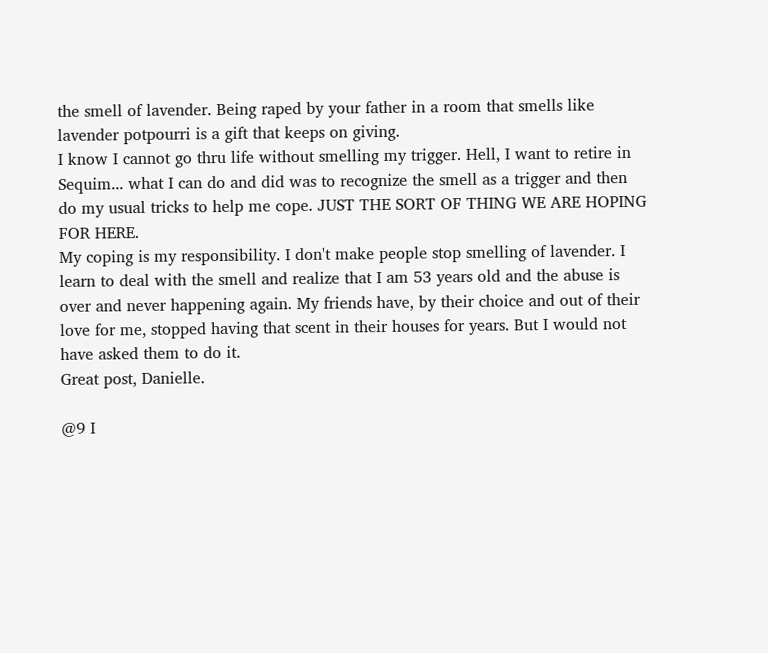the smell of lavender. Being raped by your father in a room that smells like lavender potpourri is a gift that keeps on giving.
I know I cannot go thru life without smelling my trigger. Hell, I want to retire in Sequim... what I can do and did was to recognize the smell as a trigger and then do my usual tricks to help me cope. JUST THE SORT OF THING WE ARE HOPING FOR HERE.
My coping is my responsibility. I don't make people stop smelling of lavender. I learn to deal with the smell and realize that I am 53 years old and the abuse is over and never happening again. My friends have, by their choice and out of their love for me, stopped having that scent in their houses for years. But I would not have asked them to do it.
Great post, Danielle.

@9 I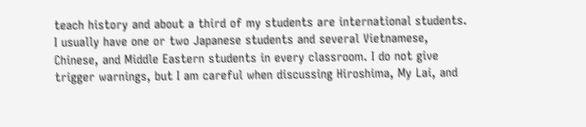teach history and about a third of my students are international students. I usually have one or two Japanese students and several Vietnamese, Chinese, and Middle Eastern students in every classroom. I do not give trigger warnings, but I am careful when discussing Hiroshima, My Lai, and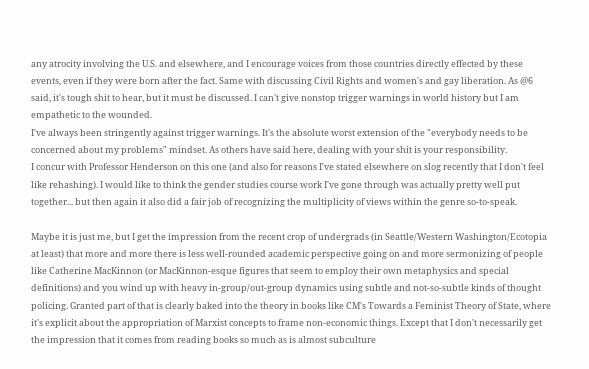any atrocity involving the U.S. and elsewhere, and I encourage voices from those countries directly effected by these events, even if they were born after the fact. Same with discussing Civil Rights and women's and gay liberation. As @6 said, it's tough shit to hear, but it must be discussed. I can't give nonstop trigger warnings in world history but I am empathetic to the wounded.
I've always been stringently against trigger warnings. It's the absolute worst extension of the "everybody needs to be concerned about my problems" mindset. As others have said here, dealing with your shit is your responsibility.
I concur with Professor Henderson on this one (and also for reasons I've stated elsewhere on slog recently that I don't feel like rehashing). I would like to think the gender studies course work I've gone through was actually pretty well put together... but then again it also did a fair job of recognizing the multiplicity of views within the genre so-to-speak.

Maybe it is just me, but I get the impression from the recent crop of undergrads (in Seattle/Western Washington/Ecotopia at least) that more and more there is less well-rounded academic perspective going on and more sermonizing of people like Catherine MacKinnon (or MacKinnon-esque figures that seem to employ their own metaphysics and special definitions) and you wind up with heavy in-group/out-group dynamics using subtle and not-so-subtle kinds of thought policing. Granted part of that is clearly baked into the theory in books like CM's Towards a Feminist Theory of State, where it's explicit about the appropriation of Marxist concepts to frame non-economic things. Except that I don't necessarily get the impression that it comes from reading books so much as is almost subculture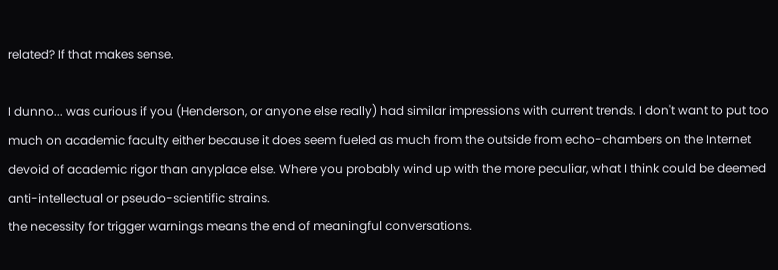related? If that makes sense.

I dunno... was curious if you (Henderson, or anyone else really) had similar impressions with current trends. I don't want to put too much on academic faculty either because it does seem fueled as much from the outside from echo-chambers on the Internet devoid of academic rigor than anyplace else. Where you probably wind up with the more peculiar, what I think could be deemed anti-intellectual or pseudo-scientific strains.
the necessity for trigger warnings means the end of meaningful conversations.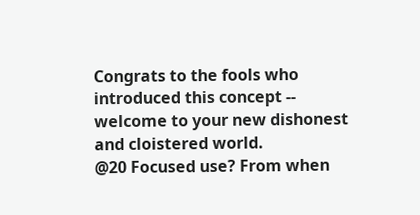Congrats to the fools who introduced this concept -- welcome to your new dishonest and cloistered world.
@20 Focused use? From when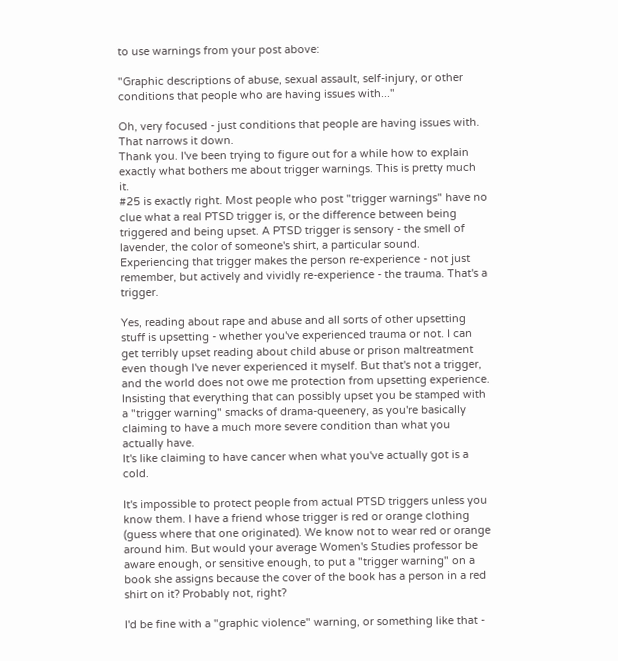to use warnings from your post above:

"Graphic descriptions of abuse, sexual assault, self-injury, or other conditions that people who are having issues with..."

Oh, very focused - just conditions that people are having issues with. That narrows it down.
Thank you. I've been trying to figure out for a while how to explain exactly what bothers me about trigger warnings. This is pretty much it.
#25 is exactly right. Most people who post "trigger warnings" have no clue what a real PTSD trigger is, or the difference between being triggered and being upset. A PTSD trigger is sensory - the smell of lavender, the color of someone's shirt, a particular sound. Experiencing that trigger makes the person re-experience - not just remember, but actively and vividly re-experience - the trauma. That's a trigger.

Yes, reading about rape and abuse and all sorts of other upsetting stuff is upsetting - whether you've experienced trauma or not. I can get terribly upset reading about child abuse or prison maltreatment even though I've never experienced it myself. But that's not a trigger, and the world does not owe me protection from upsetting experience. Insisting that everything that can possibly upset you be stamped with a "trigger warning" smacks of drama-queenery, as you're basically claiming to have a much more severe condition than what you actually have.
It's like claiming to have cancer when what you've actually got is a cold.

It's impossible to protect people from actual PTSD triggers unless you know them. I have a friend whose trigger is red or orange clothing (guess where that one originated). We know not to wear red or orange around him. But would your average Women's Studies professor be aware enough, or sensitive enough, to put a "trigger warning" on a book she assigns because the cover of the book has a person in a red shirt on it? Probably not, right?

I'd be fine with a "graphic violence" warning, or something like that -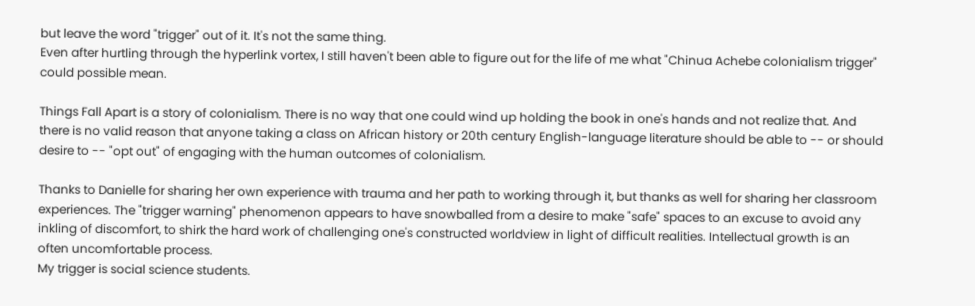but leave the word "trigger" out of it. It's not the same thing.
Even after hurtling through the hyperlink vortex, I still haven't been able to figure out for the life of me what "Chinua Achebe colonialism trigger" could possible mean.

Things Fall Apart is a story of colonialism. There is no way that one could wind up holding the book in one's hands and not realize that. And there is no valid reason that anyone taking a class on African history or 20th century English-language literature should be able to -- or should desire to -- "opt out" of engaging with the human outcomes of colonialism.

Thanks to Danielle for sharing her own experience with trauma and her path to working through it, but thanks as well for sharing her classroom experiences. The "trigger warning" phenomenon appears to have snowballed from a desire to make "safe" spaces to an excuse to avoid any inkling of discomfort, to shirk the hard work of challenging one's constructed worldview in light of difficult realities. Intellectual growth is an often uncomfortable process.
My trigger is social science students.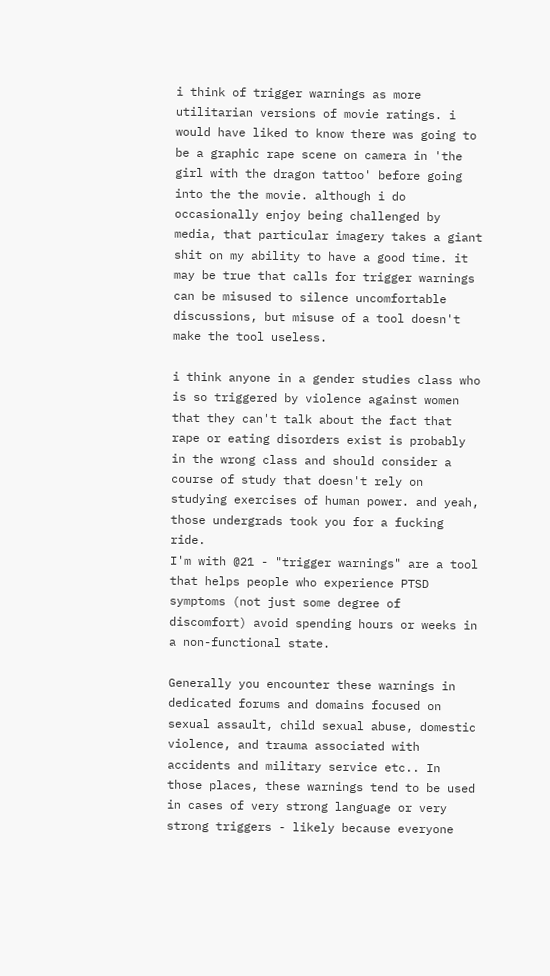i think of trigger warnings as more utilitarian versions of movie ratings. i would have liked to know there was going to be a graphic rape scene on camera in 'the girl with the dragon tattoo' before going into the the movie. although i do occasionally enjoy being challenged by media, that particular imagery takes a giant shit on my ability to have a good time. it may be true that calls for trigger warnings can be misused to silence uncomfortable discussions, but misuse of a tool doesn't make the tool useless.

i think anyone in a gender studies class who is so triggered by violence against women that they can't talk about the fact that rape or eating disorders exist is probably in the wrong class and should consider a course of study that doesn't rely on studying exercises of human power. and yeah, those undergrads took you for a fucking ride.
I'm with @21 - "trigger warnings" are a tool that helps people who experience PTSD symptoms (not just some degree of discomfort) avoid spending hours or weeks in a non-functional state.

Generally you encounter these warnings in dedicated forums and domains focused on sexual assault, child sexual abuse, domestic violence, and trauma associated with accidents and military service etc.. In those places, these warnings tend to be used in cases of very strong language or very strong triggers - likely because everyone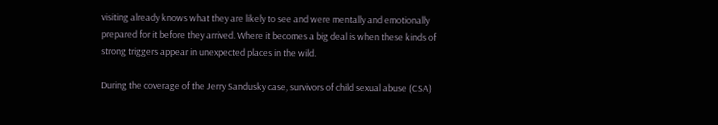visiting already knows what they are likely to see and were mentally and emotionally prepared for it before they arrived. Where it becomes a big deal is when these kinds of strong triggers appear in unexpected places in the wild.

During the coverage of the Jerry Sandusky case, survivors of child sexual abuse (CSA)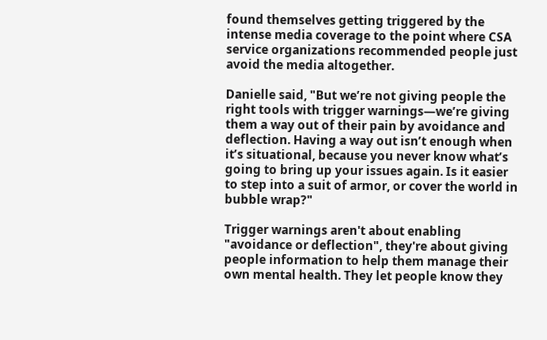found themselves getting triggered by the intense media coverage to the point where CSA service organizations recommended people just avoid the media altogether.

Danielle said, "But we’re not giving people the right tools with trigger warnings—we’re giving them a way out of their pain by avoidance and deflection. Having a way out isn’t enough when it’s situational, because you never know what’s going to bring up your issues again. Is it easier to step into a suit of armor, or cover the world in bubble wrap?"

Trigger warnings aren't about enabling "avoidance or deflection", they're about giving people information to help them manage their own mental health. They let people know they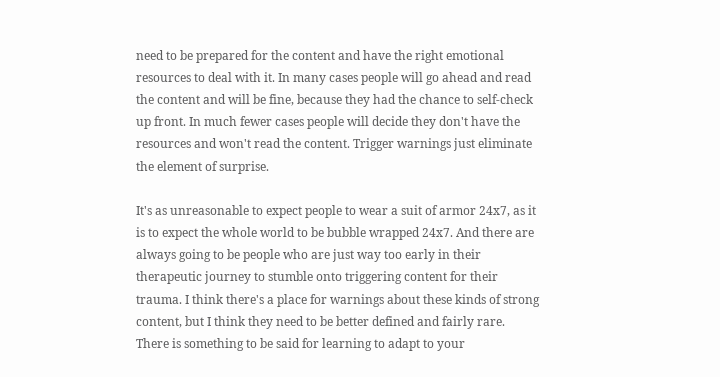need to be prepared for the content and have the right emotional resources to deal with it. In many cases people will go ahead and read the content and will be fine, because they had the chance to self-check up front. In much fewer cases people will decide they don't have the resources and won't read the content. Trigger warnings just eliminate the element of surprise.

It's as unreasonable to expect people to wear a suit of armor 24x7, as it is to expect the whole world to be bubble wrapped 24x7. And there are always going to be people who are just way too early in their therapeutic journey to stumble onto triggering content for their trauma. I think there's a place for warnings about these kinds of strong content, but I think they need to be better defined and fairly rare.
There is something to be said for learning to adapt to your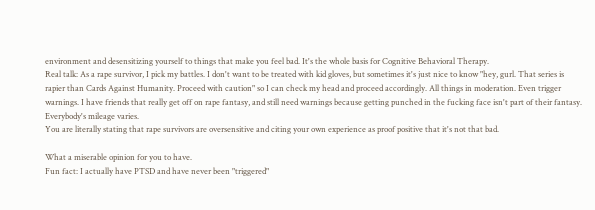environment and desensitizing yourself to things that make you feel bad. It's the whole basis for Cognitive Behavioral Therapy.
Real talk: As a rape survivor, I pick my battles. I don't want to be treated with kid gloves, but sometimes it's just nice to know "hey, gurl. That series is rapier than Cards Against Humanity. Proceed with caution" so I can check my head and proceed accordingly. All things in moderation. Even trigger warnings. I have friends that really get off on rape fantasy, and still need warnings because getting punched in the fucking face isn't part of their fantasy. Everybody's mileage varies.
You are literally stating that rape survivors are oversensitive and citing your own experience as proof positive that it's not that bad.

What a miserable opinion for you to have.
Fun fact: I actually have PTSD and have never been "triggered"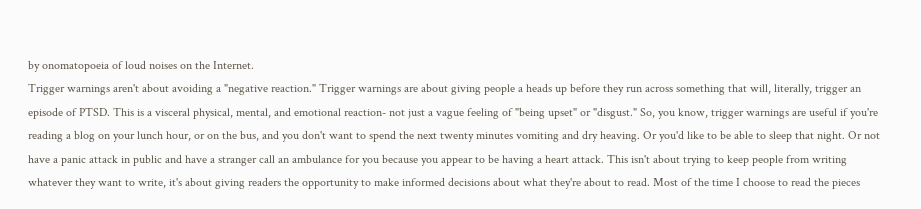by onomatopoeia of loud noises on the Internet.
Trigger warnings aren't about avoiding a "negative reaction." Trigger warnings are about giving people a heads up before they run across something that will, literally, trigger an episode of PTSD. This is a visceral physical, mental, and emotional reaction- not just a vague feeling of "being upset" or "disgust." So, you know, trigger warnings are useful if you're reading a blog on your lunch hour, or on the bus, and you don't want to spend the next twenty minutes vomiting and dry heaving. Or you'd like to be able to sleep that night. Or not have a panic attack in public and have a stranger call an ambulance for you because you appear to be having a heart attack. This isn't about trying to keep people from writing whatever they want to write, it's about giving readers the opportunity to make informed decisions about what they're about to read. Most of the time I choose to read the pieces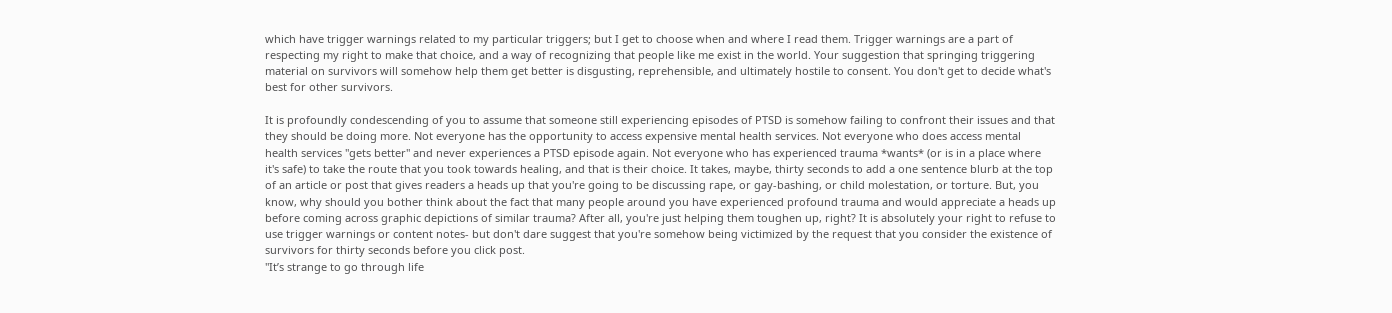which have trigger warnings related to my particular triggers; but I get to choose when and where I read them. Trigger warnings are a part of respecting my right to make that choice, and a way of recognizing that people like me exist in the world. Your suggestion that springing triggering material on survivors will somehow help them get better is disgusting, reprehensible, and ultimately hostile to consent. You don't get to decide what's best for other survivors.

It is profoundly condescending of you to assume that someone still experiencing episodes of PTSD is somehow failing to confront their issues and that they should be doing more. Not everyone has the opportunity to access expensive mental health services. Not everyone who does access mental health services "gets better" and never experiences a PTSD episode again. Not everyone who has experienced trauma *wants* (or is in a place where it's safe) to take the route that you took towards healing, and that is their choice. It takes, maybe, thirty seconds to add a one sentence blurb at the top of an article or post that gives readers a heads up that you're going to be discussing rape, or gay-bashing, or child molestation, or torture. But, you know, why should you bother think about the fact that many people around you have experienced profound trauma and would appreciate a heads up before coming across graphic depictions of similar trauma? After all, you're just helping them toughen up, right? It is absolutely your right to refuse to use trigger warnings or content notes- but don't dare suggest that you're somehow being victimized by the request that you consider the existence of survivors for thirty seconds before you click post.
"It’s strange to go through life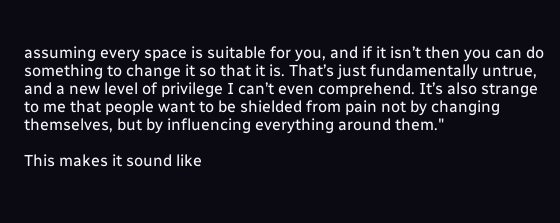assuming every space is suitable for you, and if it isn’t then you can do something to change it so that it is. That’s just fundamentally untrue, and a new level of privilege I can’t even comprehend. It’s also strange to me that people want to be shielded from pain not by changing themselves, but by influencing everything around them."

This makes it sound like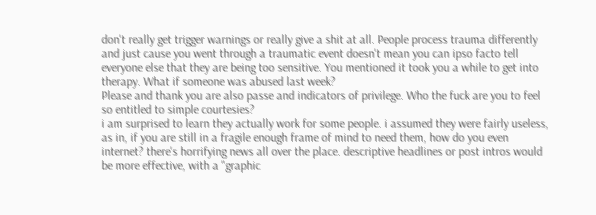don't really get trigger warnings or really give a shit at all. People process trauma differently and just cause you went through a traumatic event doesn't mean you can ipso facto tell everyone else that they are being too sensitive. You mentioned it took you a while to get into therapy. What if someone was abused last week?
Please and thank you are also passe and indicators of privilege. Who the fuck are you to feel so entitled to simple courtesies?
i am surprised to learn they actually work for some people. i assumed they were fairly useless, as in, if you are still in a fragile enough frame of mind to need them, how do you even internet? there's horrifying news all over the place. descriptive headlines or post intros would be more effective, with a "graphic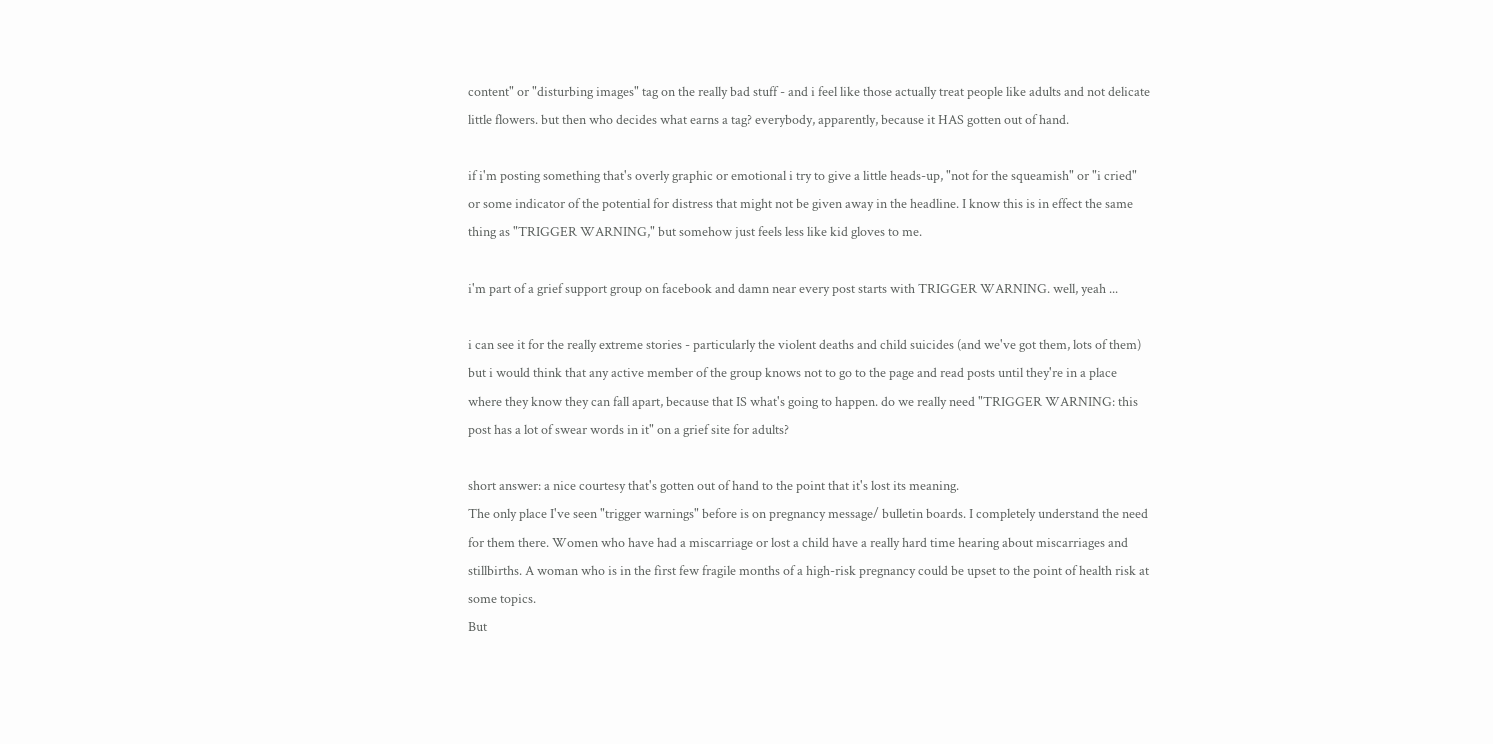content" or "disturbing images" tag on the really bad stuff - and i feel like those actually treat people like adults and not delicate little flowers. but then who decides what earns a tag? everybody, apparently, because it HAS gotten out of hand.

if i'm posting something that's overly graphic or emotional i try to give a little heads-up, "not for the squeamish" or "i cried" or some indicator of the potential for distress that might not be given away in the headline. I know this is in effect the same thing as "TRIGGER WARNING," but somehow just feels less like kid gloves to me.

i'm part of a grief support group on facebook and damn near every post starts with TRIGGER WARNING. well, yeah ...

i can see it for the really extreme stories - particularly the violent deaths and child suicides (and we've got them, lots of them) but i would think that any active member of the group knows not to go to the page and read posts until they're in a place where they know they can fall apart, because that IS what's going to happen. do we really need "TRIGGER WARNING: this post has a lot of swear words in it" on a grief site for adults?

short answer: a nice courtesy that's gotten out of hand to the point that it's lost its meaning.
The only place I've seen "trigger warnings" before is on pregnancy message/ bulletin boards. I completely understand the need for them there. Women who have had a miscarriage or lost a child have a really hard time hearing about miscarriages and stillbirths. A woman who is in the first few fragile months of a high-risk pregnancy could be upset to the point of health risk at some topics.
But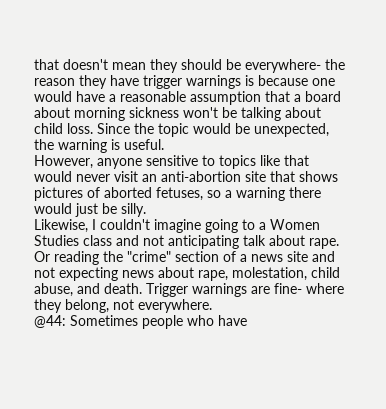that doesn't mean they should be everywhere- the reason they have trigger warnings is because one would have a reasonable assumption that a board about morning sickness won't be talking about child loss. Since the topic would be unexpected, the warning is useful.
However, anyone sensitive to topics like that would never visit an anti-abortion site that shows pictures of aborted fetuses, so a warning there would just be silly.
Likewise, I couldn't imagine going to a Women Studies class and not anticipating talk about rape. Or reading the "crime" section of a news site and not expecting news about rape, molestation, child abuse, and death. Trigger warnings are fine- where they belong, not everywhere.
@44: Sometimes people who have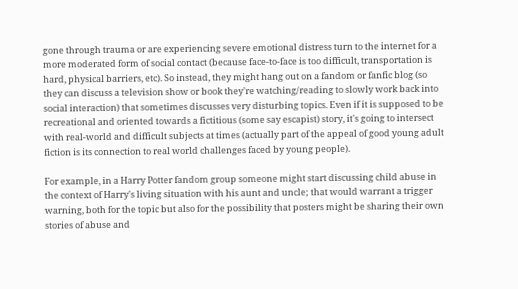gone through trauma or are experiencing severe emotional distress turn to the internet for a more moderated form of social contact (because face-to-face is too difficult, transportation is hard, physical barriers, etc). So instead, they might hang out on a fandom or fanfic blog (so they can discuss a television show or book they're watching/reading to slowly work back into social interaction) that sometimes discusses very disturbing topics. Even if it is supposed to be recreational and oriented towards a fictitious (some say escapist) story, it's going to intersect with real-world and difficult subjects at times (actually part of the appeal of good young adult fiction is its connection to real world challenges faced by young people).

For example, in a Harry Potter fandom group someone might start discussing child abuse in the context of Harry's living situation with his aunt and uncle; that would warrant a trigger warning, both for the topic but also for the possibility that posters might be sharing their own stories of abuse and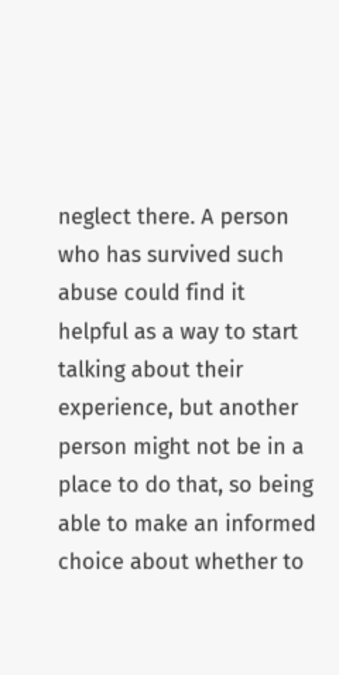neglect there. A person who has survived such abuse could find it helpful as a way to start talking about their experience, but another person might not be in a place to do that, so being able to make an informed choice about whether to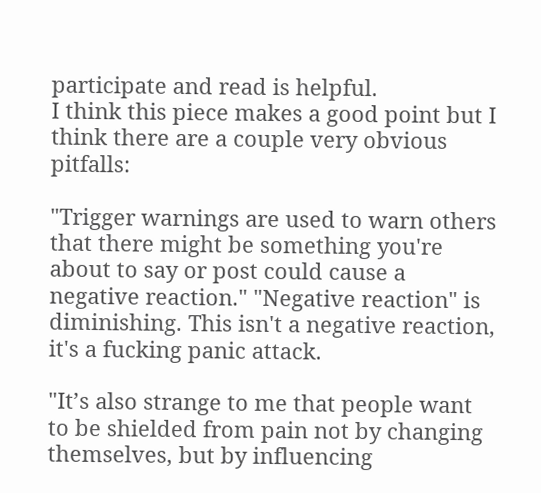participate and read is helpful.
I think this piece makes a good point but I think there are a couple very obvious pitfalls:

"Trigger warnings are used to warn others that there might be something you're about to say or post could cause a negative reaction." "Negative reaction" is diminishing. This isn't a negative reaction, it's a fucking panic attack.

"It’s also strange to me that people want to be shielded from pain not by changing themselves, but by influencing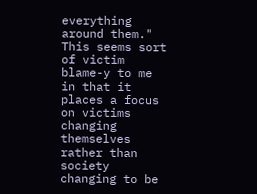everything around them." This seems sort of victim blame-y to me in that it places a focus on victims changing themselves rather than society changing to be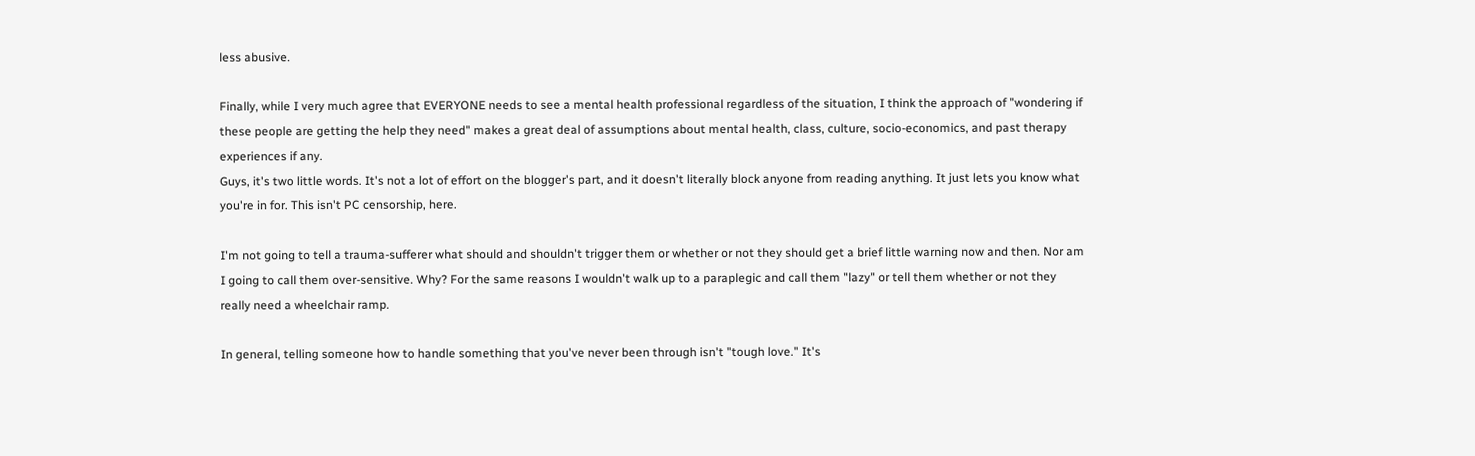less abusive.

Finally, while I very much agree that EVERYONE needs to see a mental health professional regardless of the situation, I think the approach of "wondering if these people are getting the help they need" makes a great deal of assumptions about mental health, class, culture, socio-economics, and past therapy experiences if any.
Guys, it's two little words. It's not a lot of effort on the blogger's part, and it doesn't literally block anyone from reading anything. It just lets you know what you're in for. This isn't PC censorship, here.

I'm not going to tell a trauma-sufferer what should and shouldn't trigger them or whether or not they should get a brief little warning now and then. Nor am I going to call them over-sensitive. Why? For the same reasons I wouldn't walk up to a paraplegic and call them "lazy" or tell them whether or not they really need a wheelchair ramp.

In general, telling someone how to handle something that you've never been through isn't "tough love." It's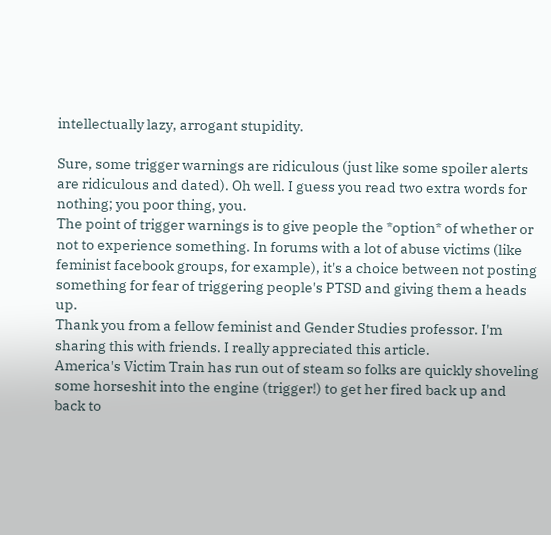intellectually lazy, arrogant stupidity.

Sure, some trigger warnings are ridiculous (just like some spoiler alerts are ridiculous and dated). Oh well. I guess you read two extra words for nothing; you poor thing, you.
The point of trigger warnings is to give people the *option* of whether or not to experience something. In forums with a lot of abuse victims (like feminist facebook groups, for example), it's a choice between not posting something for fear of triggering people's PTSD and giving them a heads up.
Thank you from a fellow feminist and Gender Studies professor. I'm sharing this with friends. I really appreciated this article.
America's Victim Train has run out of steam so folks are quickly shoveling some horseshit into the engine (trigger!) to get her fired back up and back to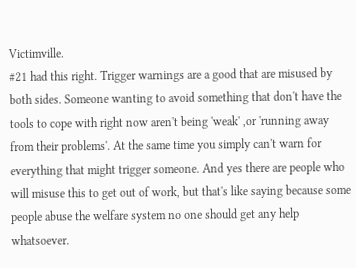Victimville.
#21 had this right. Trigger warnings are a good that are misused by both sides. Someone wanting to avoid something that don't have the tools to cope with right now aren't being 'weak' ,or 'running away from their problems'. At the same time you simply can't warn for everything that might trigger someone. And yes there are people who will misuse this to get out of work, but that's like saying because some people abuse the welfare system no one should get any help whatsoever.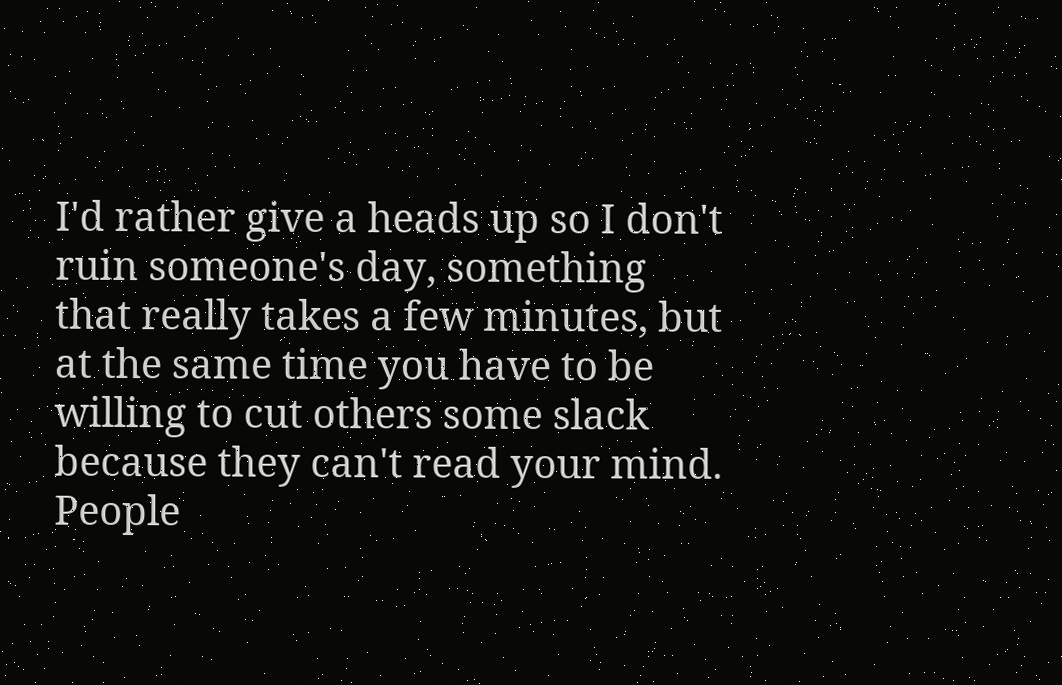I'd rather give a heads up so I don't ruin someone's day, something that really takes a few minutes, but at the same time you have to be willing to cut others some slack because they can't read your mind.
People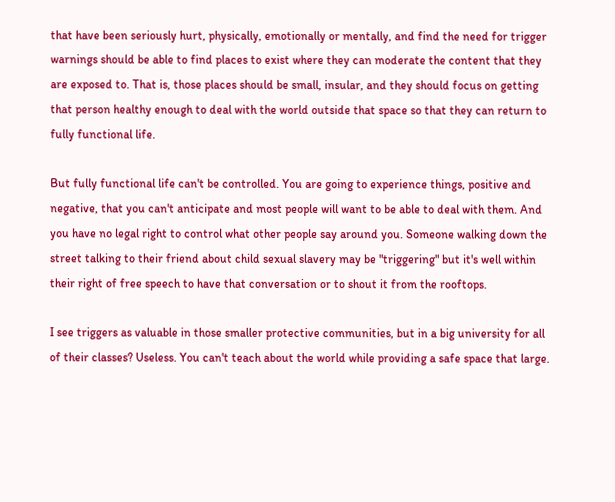that have been seriously hurt, physically, emotionally or mentally, and find the need for trigger warnings should be able to find places to exist where they can moderate the content that they are exposed to. That is, those places should be small, insular, and they should focus on getting that person healthy enough to deal with the world outside that space so that they can return to fully functional life.

But fully functional life can't be controlled. You are going to experience things, positive and negative, that you can't anticipate and most people will want to be able to deal with them. And you have no legal right to control what other people say around you. Someone walking down the street talking to their friend about child sexual slavery may be "triggering" but it's well within their right of free speech to have that conversation or to shout it from the rooftops.

I see triggers as valuable in those smaller protective communities, but in a big university for all of their classes? Useless. You can't teach about the world while providing a safe space that large.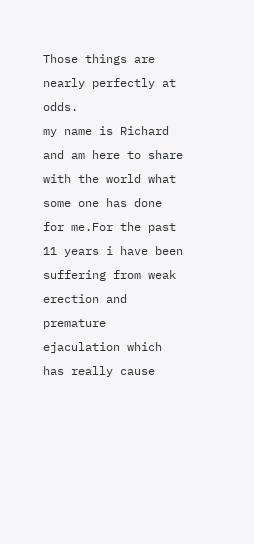Those things are nearly perfectly at odds.
my name is Richard and am here to share with the world what some one has done for me.For the past 11 years i have been suffering from weak erection and premature ejaculation which has really cause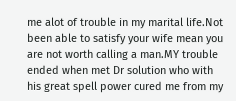me alot of trouble in my marital life.Not been able to satisfy your wife mean you are not worth calling a man.MY trouble ended when met Dr solution who with his great spell power cured me from my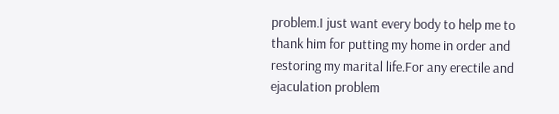problem.I just want every body to help me to thank him for putting my home in order and restoring my marital life.For any erectile and ejaculation problem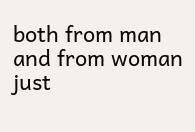both from man and from woman just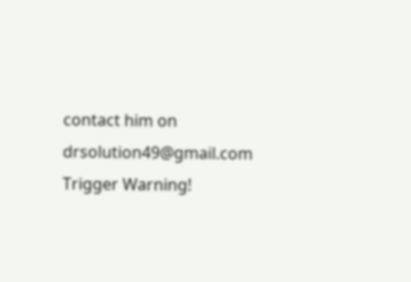contact him on drsolution49@gmail.com
Trigger Warning!